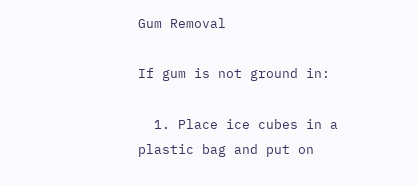Gum Removal

If gum is not ground in:

  1. Place ice cubes in a plastic bag and put on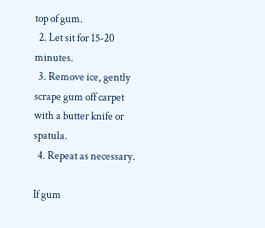top of gum.
  2. Let sit for 15-20 minutes.
  3. Remove ice, gently scrape gum off carpet with a butter knife or spatula.
  4. Repeat as necessary.

If gum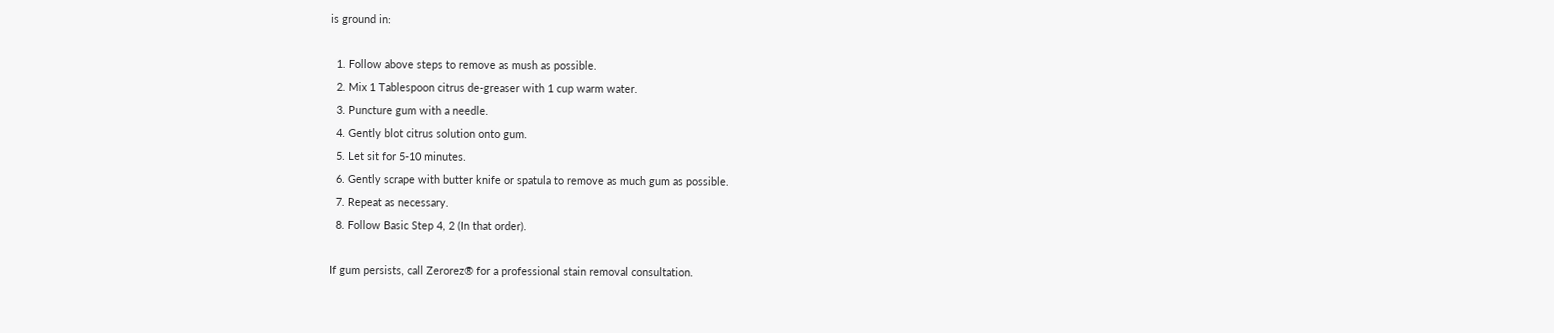is ground in:

  1. Follow above steps to remove as mush as possible.
  2. Mix 1 Tablespoon citrus de-greaser with 1 cup warm water.
  3. Puncture gum with a needle.
  4. Gently blot citrus solution onto gum.
  5. Let sit for 5-10 minutes.
  6. Gently scrape with butter knife or spatula to remove as much gum as possible.
  7. Repeat as necessary.
  8. Follow Basic Step 4, 2 (In that order).

If gum persists, call Zerorez® for a professional stain removal consultation.